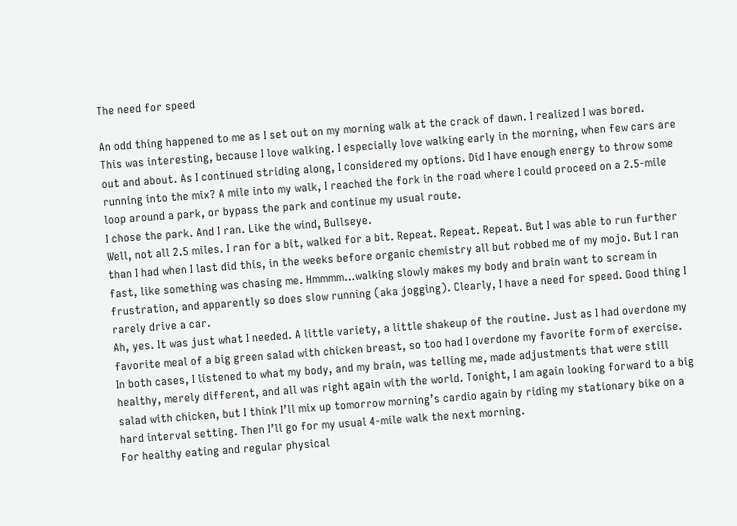The need for speed

An odd thing happened to me as I set out on my morning walk at the crack of dawn. I realized I was bored.
This was interesting, because I love walking. I especially love walking early in the morning, when few cars are out and about. As I continued striding along, I considered my options. Did I have enough energy to throw some running into the mix? A mile into my walk, I reached the fork in the road where I could proceed on a 2.5-mile loop around a park, or bypass the park and continue my usual route.
I chose the park. And I ran. Like the wind, Bullseye.
Well, not all 2.5 miles. I ran for a bit, walked for a bit. Repeat. Repeat. Repeat. But I was able to run further than I had when I last did this, in the weeks before organic chemistry all but robbed me of my mojo. But I ran fast, like something was chasing me. Hmmmm…walking slowly makes my body and brain want to scream in frustration, and apparently so does slow running (aka jogging). Clearly, I have a need for speed. Good thing I rarely drive a car.
Ah, yes. It was just what I needed. A little variety, a little shakeup of the routine. Just as I had overdone my favorite meal of a big green salad with chicken breast, so too had I overdone my favorite form of exercise.
In both cases, I listened to what my body, and my brain, was telling me, made adjustments that were still healthy, merely different, and all was right again with the world. Tonight, I am again looking forward to a big salad with chicken, but I think I’ll mix up tomorrow morning’s cardio again by riding my stationary bike on a hard interval setting. Then I’ll go for my usual 4-mile walk the next morning.
For healthy eating and regular physical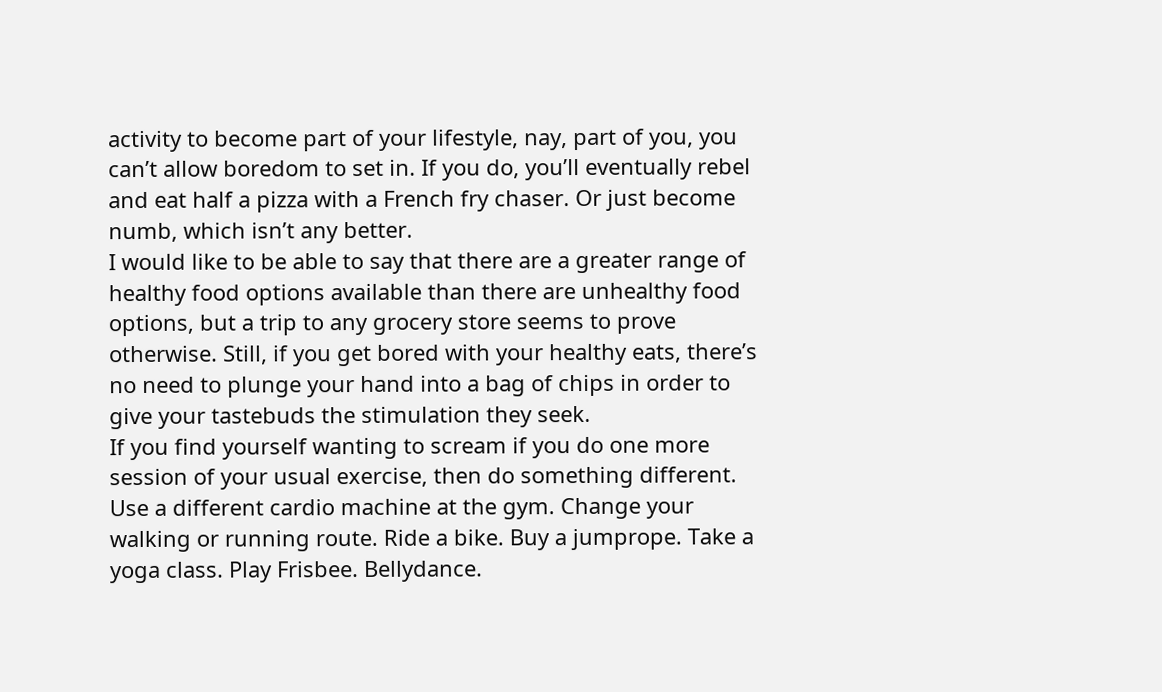activity to become part of your lifestyle, nay, part of you, you can’t allow boredom to set in. If you do, you’ll eventually rebel and eat half a pizza with a French fry chaser. Or just become numb, which isn’t any better.
I would like to be able to say that there are a greater range of healthy food options available than there are unhealthy food options, but a trip to any grocery store seems to prove otherwise. Still, if you get bored with your healthy eats, there’s no need to plunge your hand into a bag of chips in order to give your tastebuds the stimulation they seek.
If you find yourself wanting to scream if you do one more session of your usual exercise, then do something different. Use a different cardio machine at the gym. Change your walking or running route. Ride a bike. Buy a jumprope. Take a yoga class. Play Frisbee. Bellydance.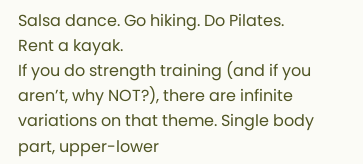Salsa dance. Go hiking. Do Pilates. Rent a kayak.
If you do strength training (and if you aren’t, why NOT?), there are infinite variations on that theme. Single body part, upper-lower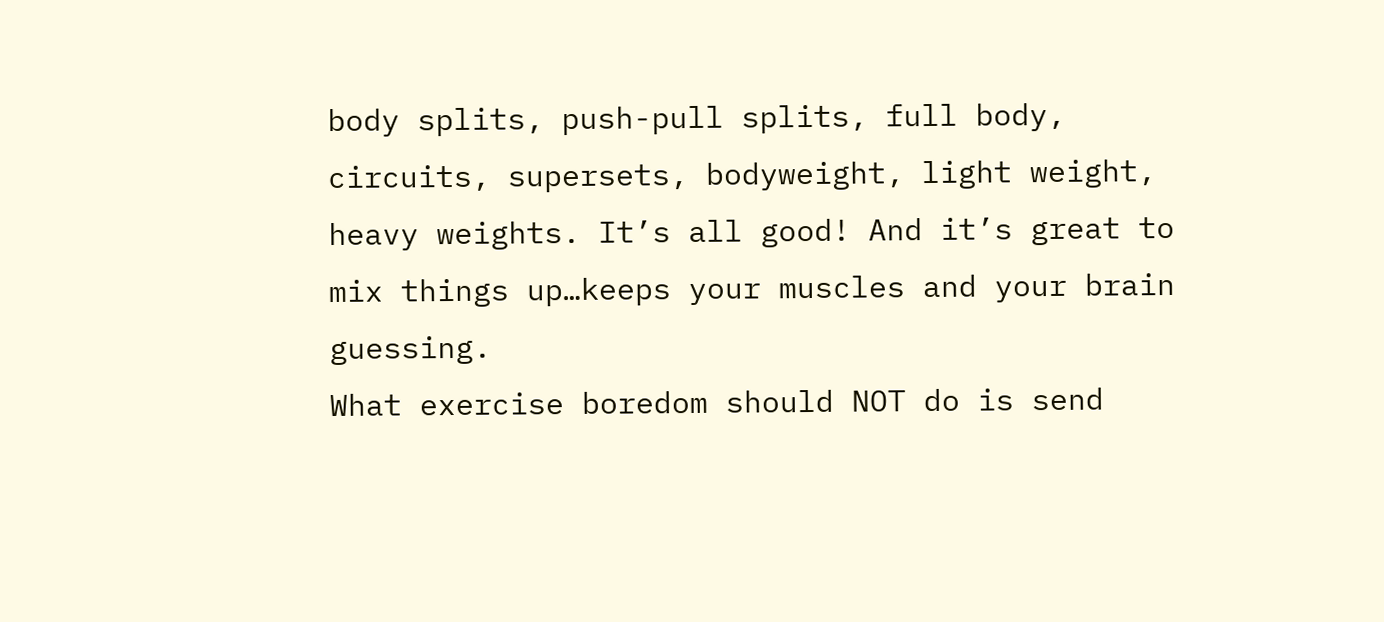body splits, push-pull splits, full body, circuits, supersets, bodyweight, light weight, heavy weights. It’s all good! And it’s great to mix things up…keeps your muscles and your brain guessing.
What exercise boredom should NOT do is send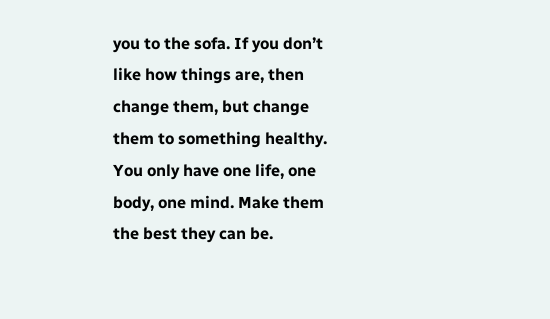you to the sofa. If you don’t like how things are, then change them, but change them to something healthy. You only have one life, one body, one mind. Make them the best they can be.